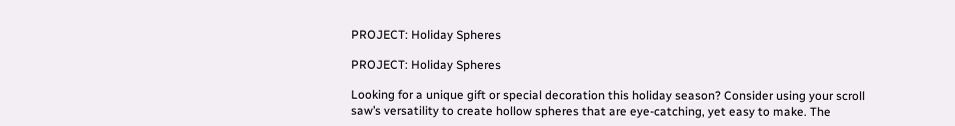PROJECT: Holiday Spheres

PROJECT: Holiday Spheres

Looking for a unique gift or special decoration this holiday season? Consider using your scroll saw’s versatility to create hollow spheres that are eye-catching, yet easy to make. The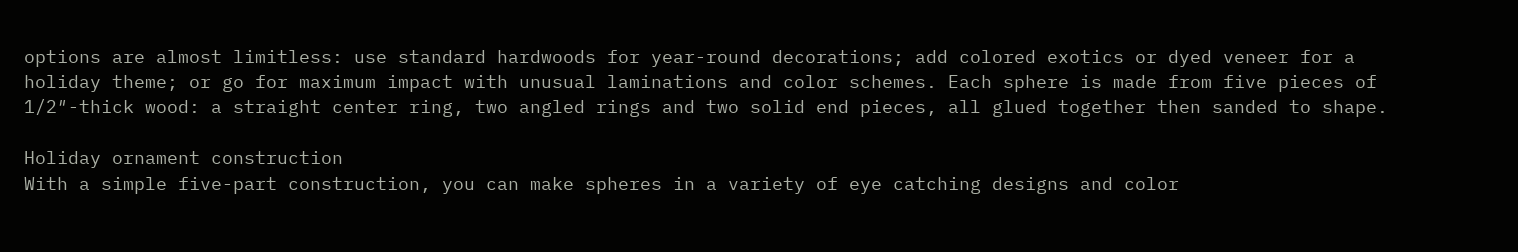options are almost limitless: use standard hardwoods for year-round decorations; add colored exotics or dyed veneer for a holiday theme; or go for maximum impact with unusual laminations and color schemes. Each sphere is made from five pieces of 1/2″-thick wood: a straight center ring, two angled rings and two solid end pieces, all glued together then sanded to shape.

Holiday ornament construction
With a simple five-part construction, you can make spheres in a variety of eye catching designs and color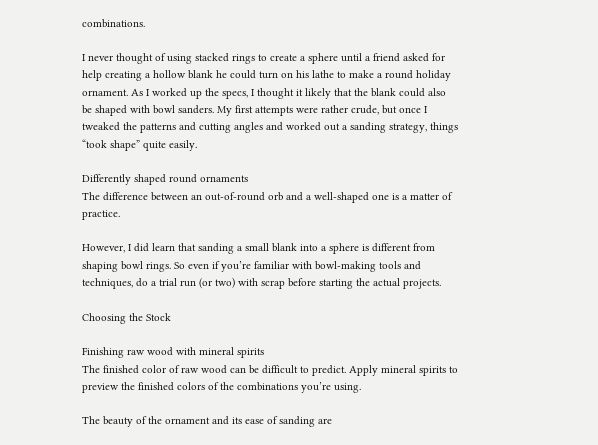combinations.

I never thought of using stacked rings to create a sphere until a friend asked for help creating a hollow blank he could turn on his lathe to make a round holiday ornament. As I worked up the specs, I thought it likely that the blank could also be shaped with bowl sanders. My first attempts were rather crude, but once I tweaked the patterns and cutting angles and worked out a sanding strategy, things “took shape” quite easily.

Differently shaped round ornaments
The difference between an out-of-round orb and a well-shaped one is a matter of practice.

However, I did learn that sanding a small blank into a sphere is different from shaping bowl rings. So even if you’re familiar with bowl-making tools and techniques, do a trial run (or two) with scrap before starting the actual projects.

Choosing the Stock

Finishing raw wood with mineral spirits
The finished color of raw wood can be difficult to predict. Apply mineral spirits to preview the finished colors of the combinations you’re using.

The beauty of the ornament and its ease of sanding are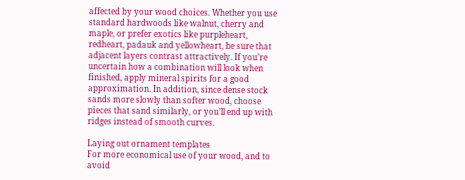affected by your wood choices. Whether you use standard hardwoods like walnut, cherry and maple, or prefer exotics like purpleheart, redheart, padauk and yellowheart, be sure that adjacent layers contrast attractively. If you’re uncertain how a combination will look when finished, apply mineral spirits for a good approximation. In addition, since dense stock sands more slowly than softer wood, choose pieces that sand similarly, or you’ll end up with ridges instead of smooth curves.

Laying out ornament templates
For more economical use of your wood, and to avoid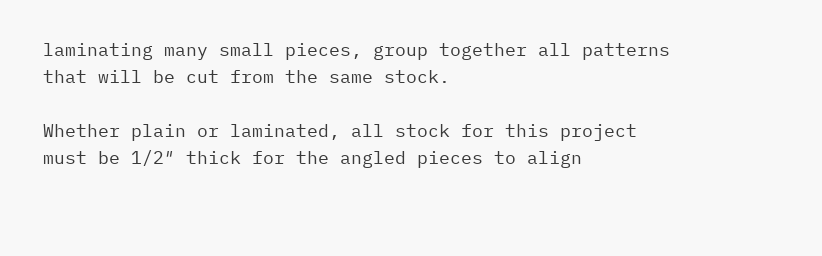laminating many small pieces, group together all patterns that will be cut from the same stock.

Whether plain or laminated, all stock for this project must be 1/2″ thick for the angled pieces to align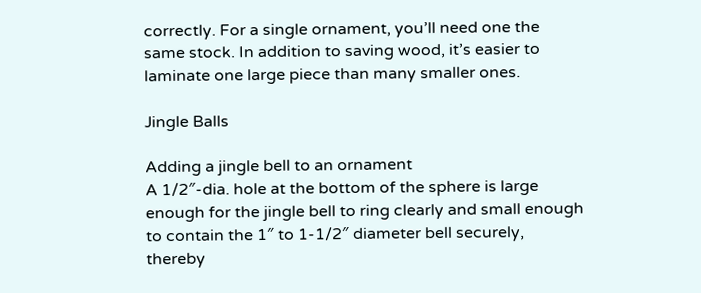correctly. For a single ornament, you’ll need one the same stock. In addition to saving wood, it’s easier to laminate one large piece than many smaller ones.

Jingle Balls

Adding a jingle bell to an ornament
A 1/2″-dia. hole at the bottom of the sphere is large enough for the jingle bell to ring clearly and small enough to contain the 1″ to 1-1/2″ diameter bell securely, thereby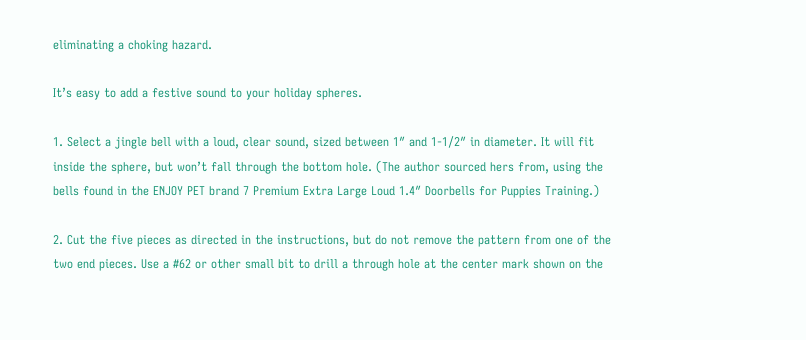eliminating a choking hazard.

It’s easy to add a festive sound to your holiday spheres.

1. Select a jingle bell with a loud, clear sound, sized between 1″ and 1-1/2″ in diameter. It will fit inside the sphere, but won’t fall through the bottom hole. (The author sourced hers from, using the bells found in the ENJOY PET brand 7 Premium Extra Large Loud 1.4″ Doorbells for Puppies Training.)

2. Cut the five pieces as directed in the instructions, but do not remove the pattern from one of the two end pieces. Use a #62 or other small bit to drill a through hole at the center mark shown on the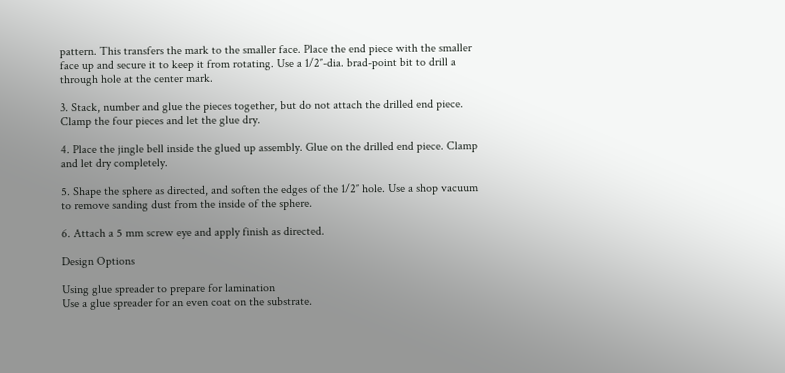pattern. This transfers the mark to the smaller face. Place the end piece with the smaller face up and secure it to keep it from rotating. Use a 1/2″-dia. brad-point bit to drill a through hole at the center mark.

3. Stack, number and glue the pieces together, but do not attach the drilled end piece. Clamp the four pieces and let the glue dry.

4. Place the jingle bell inside the glued up assembly. Glue on the drilled end piece. Clamp and let dry completely.

5. Shape the sphere as directed, and soften the edges of the 1/2″ hole. Use a shop vacuum to remove sanding dust from the inside of the sphere.

6. Attach a 5 mm screw eye and apply finish as directed.

Design Options

Using glue spreader to prepare for lamination
Use a glue spreader for an even coat on the substrate.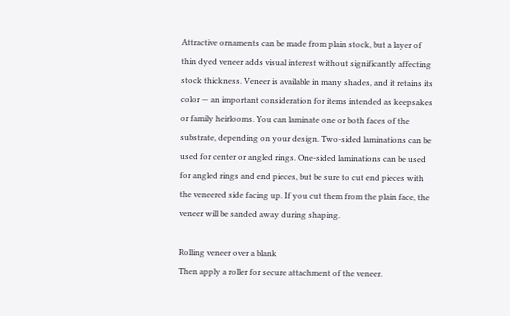Attractive ornaments can be made from plain stock, but a layer of thin dyed veneer adds visual interest without significantly affecting stock thickness. Veneer is available in many shades, and it retains its color — an important consideration for items intended as keepsakes or family heirlooms. You can laminate one or both faces of the substrate, depending on your design. Two-sided laminations can be used for center or angled rings. One-sided laminations can be used for angled rings and end pieces, but be sure to cut end pieces with the veneered side facing up. If you cut them from the plain face, the veneer will be sanded away during shaping.

Rolling veneer over a blank
Then apply a roller for secure attachment of the veneer.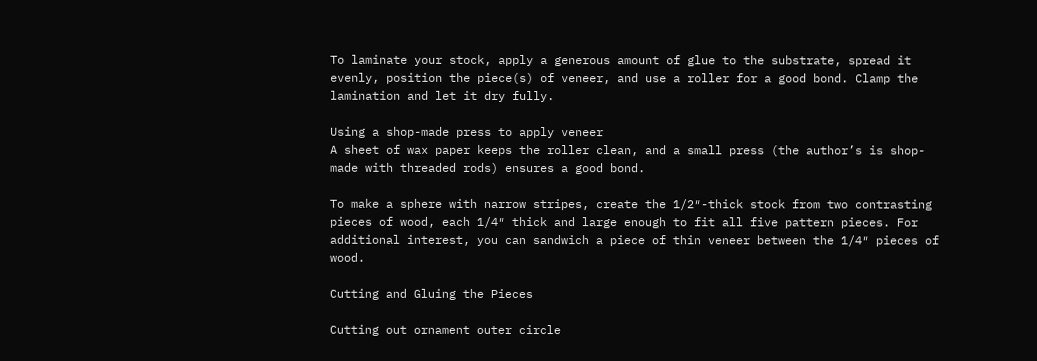To laminate your stock, apply a generous amount of glue to the substrate, spread it evenly, position the piece(s) of veneer, and use a roller for a good bond. Clamp the lamination and let it dry fully.

Using a shop-made press to apply veneer
A sheet of wax paper keeps the roller clean, and a small press (the author’s is shop-made with threaded rods) ensures a good bond.

To make a sphere with narrow stripes, create the 1/2″-thick stock from two contrasting pieces of wood, each 1/4″ thick and large enough to fit all five pattern pieces. For additional interest, you can sandwich a piece of thin veneer between the 1/4″ pieces of wood.

Cutting and Gluing the Pieces

Cutting out ornament outer circle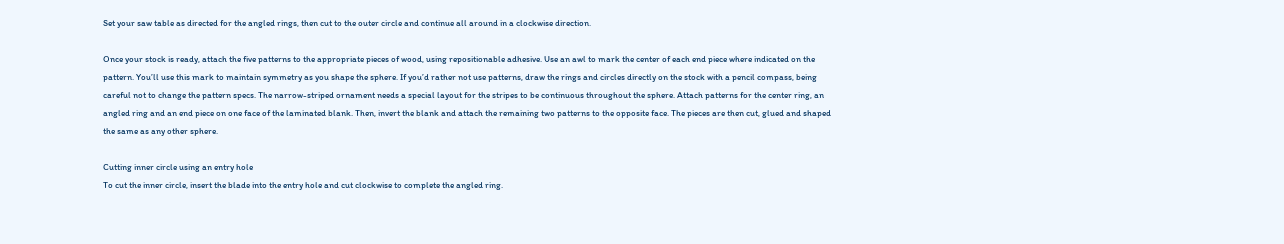Set your saw table as directed for the angled rings, then cut to the outer circle and continue all around in a clockwise direction.

Once your stock is ready, attach the five patterns to the appropriate pieces of wood, using repositionable adhesive. Use an awl to mark the center of each end piece where indicated on the pattern. You’ll use this mark to maintain symmetry as you shape the sphere. If you’d rather not use patterns, draw the rings and circles directly on the stock with a pencil compass, being careful not to change the pattern specs. The narrow-striped ornament needs a special layout for the stripes to be continuous throughout the sphere. Attach patterns for the center ring, an angled ring and an end piece on one face of the laminated blank. Then, invert the blank and attach the remaining two patterns to the opposite face. The pieces are then cut, glued and shaped the same as any other sphere.

Cutting inner circle using an entry hole
To cut the inner circle, insert the blade into the entry hole and cut clockwise to complete the angled ring.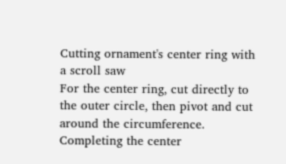Cutting ornament's center ring with a scroll saw
For the center ring, cut directly to the outer circle, then pivot and cut around the circumference.
Completing the center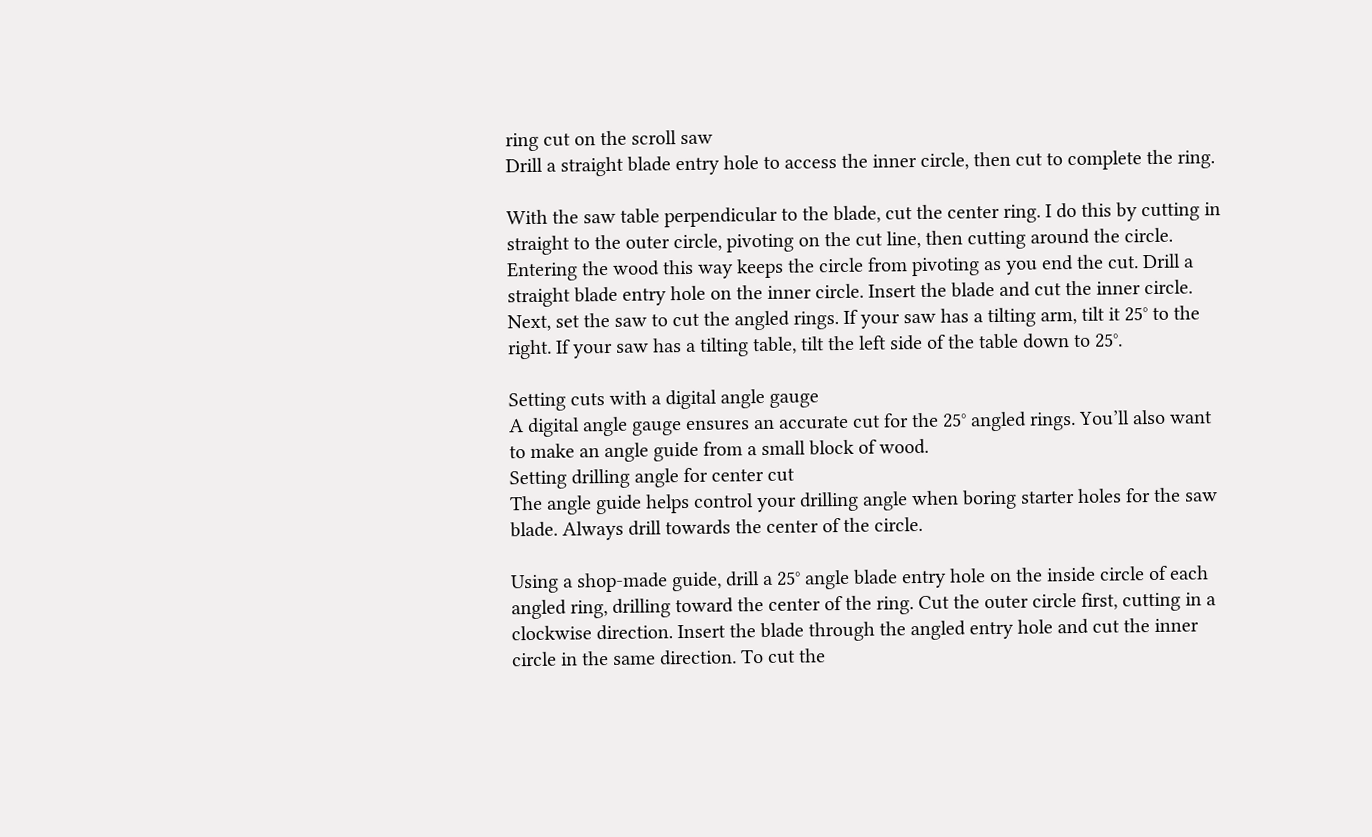ring cut on the scroll saw
Drill a straight blade entry hole to access the inner circle, then cut to complete the ring.

With the saw table perpendicular to the blade, cut the center ring. I do this by cutting in straight to the outer circle, pivoting on the cut line, then cutting around the circle. Entering the wood this way keeps the circle from pivoting as you end the cut. Drill a straight blade entry hole on the inner circle. Insert the blade and cut the inner circle. Next, set the saw to cut the angled rings. If your saw has a tilting arm, tilt it 25° to the right. If your saw has a tilting table, tilt the left side of the table down to 25°.

Setting cuts with a digital angle gauge
A digital angle gauge ensures an accurate cut for the 25° angled rings. You’ll also want to make an angle guide from a small block of wood.
Setting drilling angle for center cut
The angle guide helps control your drilling angle when boring starter holes for the saw blade. Always drill towards the center of the circle.

Using a shop-made guide, drill a 25° angle blade entry hole on the inside circle of each angled ring, drilling toward the center of the ring. Cut the outer circle first, cutting in a clockwise direction. Insert the blade through the angled entry hole and cut the inner circle in the same direction. To cut the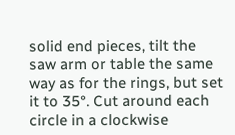solid end pieces, tilt the saw arm or table the same way as for the rings, but set it to 35°. Cut around each circle in a clockwise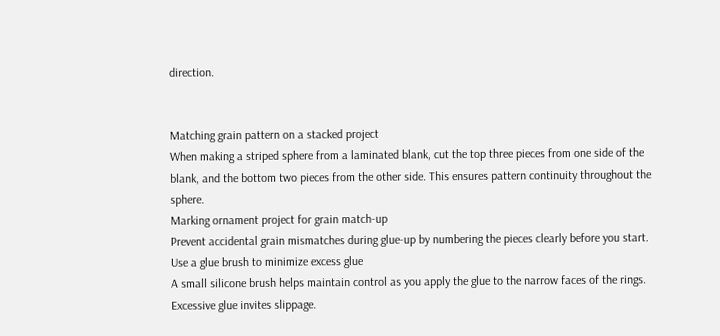direction.


Matching grain pattern on a stacked project
When making a striped sphere from a laminated blank, cut the top three pieces from one side of the blank, and the bottom two pieces from the other side. This ensures pattern continuity throughout the sphere.
Marking ornament project for grain match-up
Prevent accidental grain mismatches during glue-up by numbering the pieces clearly before you start.
Use a glue brush to minimize excess glue
A small silicone brush helps maintain control as you apply the glue to the narrow faces of the rings. Excessive glue invites slippage.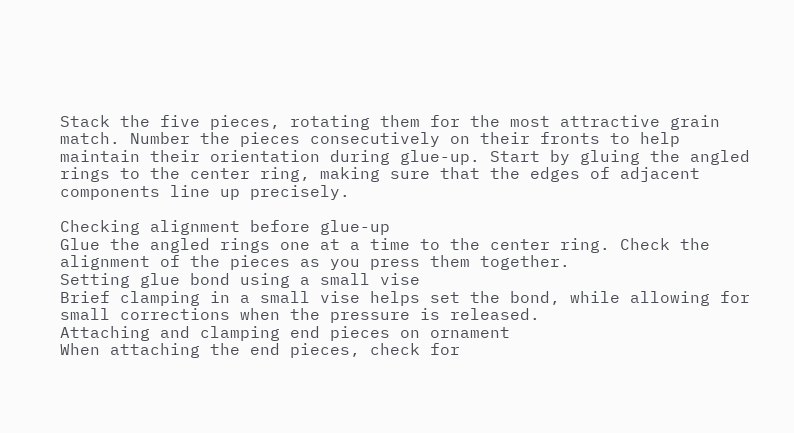Stack the five pieces, rotating them for the most attractive grain match. Number the pieces consecutively on their fronts to help maintain their orientation during glue-up. Start by gluing the angled rings to the center ring, making sure that the edges of adjacent components line up precisely.

Checking alignment before glue-up
Glue the angled rings one at a time to the center ring. Check the alignment of the pieces as you press them together.
Setting glue bond using a small vise
Brief clamping in a small vise helps set the bond, while allowing for small corrections when the pressure is released.
Attaching and clamping end pieces on ornament
When attaching the end pieces, check for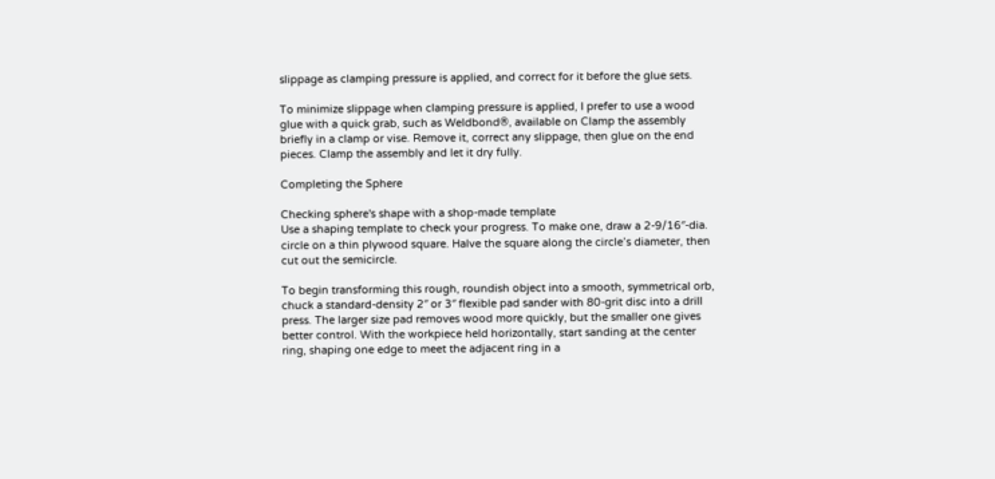slippage as clamping pressure is applied, and correct for it before the glue sets.

To minimize slippage when clamping pressure is applied, I prefer to use a wood glue with a quick grab, such as Weldbond®, available on Clamp the assembly briefly in a clamp or vise. Remove it, correct any slippage, then glue on the end pieces. Clamp the assembly and let it dry fully.

Completing the Sphere

Checking sphere's shape with a shop-made template
Use a shaping template to check your progress. To make one, draw a 2-9/16″-dia. circle on a thin plywood square. Halve the square along the circle’s diameter, then cut out the semicircle.

To begin transforming this rough, roundish object into a smooth, symmetrical orb, chuck a standard-density 2″ or 3″ flexible pad sander with 80-grit disc into a drill press. The larger size pad removes wood more quickly, but the smaller one gives better control. With the workpiece held horizontally, start sanding at the center ring, shaping one edge to meet the adjacent ring in a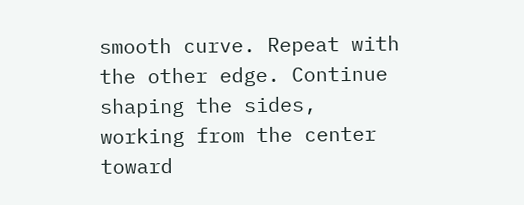smooth curve. Repeat with the other edge. Continue shaping the sides, working from the center toward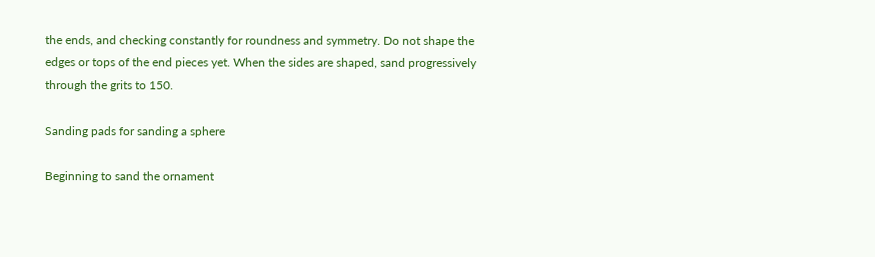the ends, and checking constantly for roundness and symmetry. Do not shape the edges or tops of the end pieces yet. When the sides are shaped, sand progressively through the grits to 150.

Sanding pads for sanding a sphere

Beginning to sand the ornament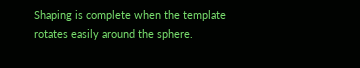Shaping is complete when the template rotates easily around the sphere.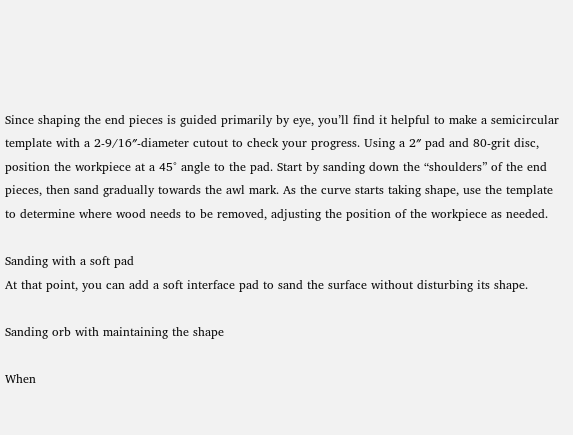Since shaping the end pieces is guided primarily by eye, you’ll find it helpful to make a semicircular template with a 2-9/16″-diameter cutout to check your progress. Using a 2″ pad and 80-grit disc, position the workpiece at a 45° angle to the pad. Start by sanding down the “shoulders” of the end pieces, then sand gradually towards the awl mark. As the curve starts taking shape, use the template to determine where wood needs to be removed, adjusting the position of the workpiece as needed.

Sanding with a soft pad
At that point, you can add a soft interface pad to sand the surface without disturbing its shape.

Sanding orb with maintaining the shape

When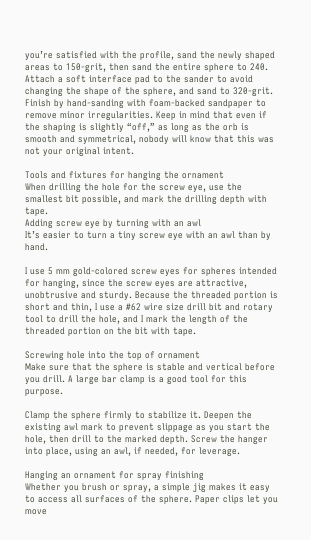you’re satisfied with the profile, sand the newly shaped areas to 150-grit, then sand the entire sphere to 240. Attach a soft interface pad to the sander to avoid changing the shape of the sphere, and sand to 320-grit. Finish by hand-sanding with foam-backed sandpaper to remove minor irregularities. Keep in mind that even if the shaping is slightly “off,” as long as the orb is smooth and symmetrical, nobody will know that this was not your original intent.

Tools and fixtures for hanging the ornament
When drilling the hole for the screw eye, use the smallest bit possible, and mark the drilling depth with tape.
Adding screw eye by turning with an awl
It’s easier to turn a tiny screw eye with an awl than by hand.

I use 5 mm gold-colored screw eyes for spheres intended for hanging, since the screw eyes are attractive, unobtrusive and sturdy. Because the threaded portion is short and thin, I use a #62 wire size drill bit and rotary tool to drill the hole, and I mark the length of the threaded portion on the bit with tape.

Screwing hole into the top of ornament
Make sure that the sphere is stable and vertical before you drill. A large bar clamp is a good tool for this purpose.

Clamp the sphere firmly to stabilize it. Deepen the existing awl mark to prevent slippage as you start the hole, then drill to the marked depth. Screw the hanger into place, using an awl, if needed, for leverage.

Hanging an ornament for spray finishing
Whether you brush or spray, a simple jig makes it easy to access all surfaces of the sphere. Paper clips let you move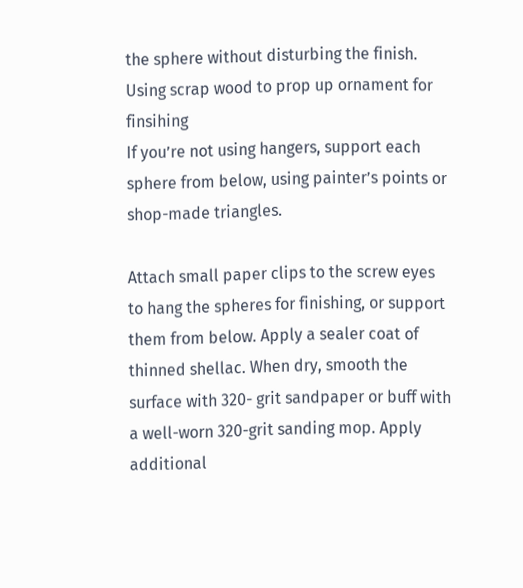the sphere without disturbing the finish.
Using scrap wood to prop up ornament for finsihing
If you’re not using hangers, support each sphere from below, using painter’s points or shop-made triangles.

Attach small paper clips to the screw eyes to hang the spheres for finishing, or support them from below. Apply a sealer coat of thinned shellac. When dry, smooth the surface with 320- grit sandpaper or buff with a well-worn 320-grit sanding mop. Apply additional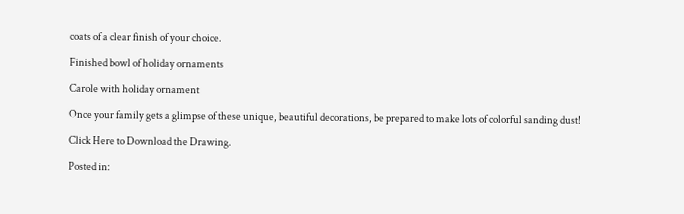coats of a clear finish of your choice.

Finished bowl of holiday ornaments

Carole with holiday ornament

Once your family gets a glimpse of these unique, beautiful decorations, be prepared to make lots of colorful sanding dust!

Click Here to Download the Drawing.

Posted in: